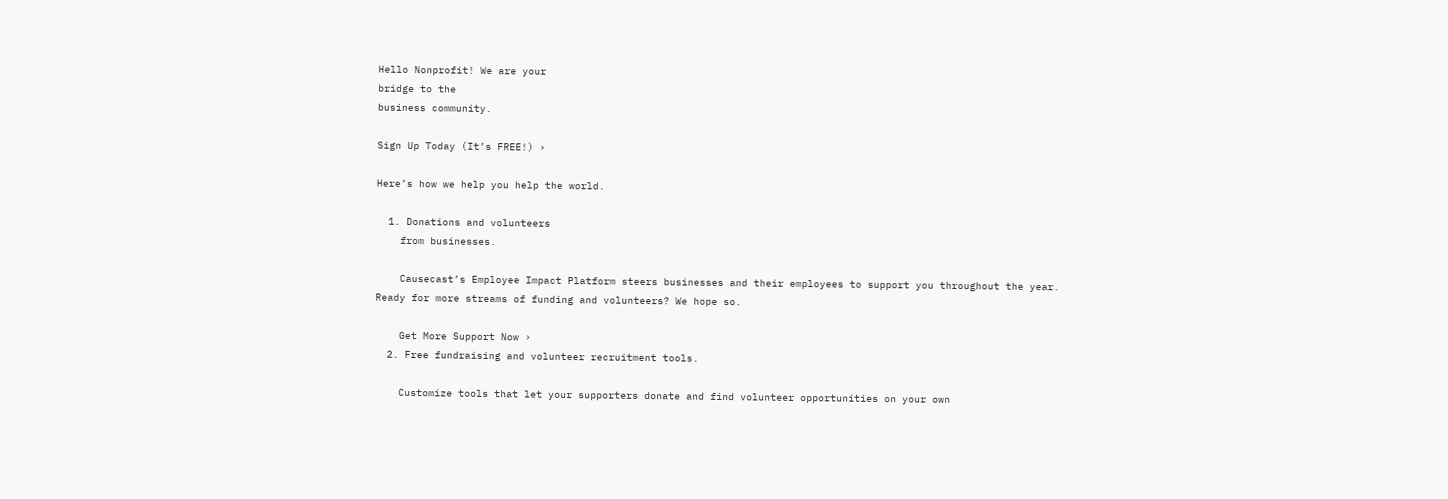Hello Nonprofit! We are your
bridge to the
business community.

Sign Up Today (It’s FREE!) ›

Here’s how we help you help the world.

  1. Donations and volunteers
    from businesses.

    Causecast’s Employee Impact Platform steers businesses and their employees to support you throughout the year. Ready for more streams of funding and volunteers? We hope so.

    Get More Support Now ›
  2. Free fundraising and volunteer recruitment tools.

    Customize tools that let your supporters donate and find volunteer opportunities on your own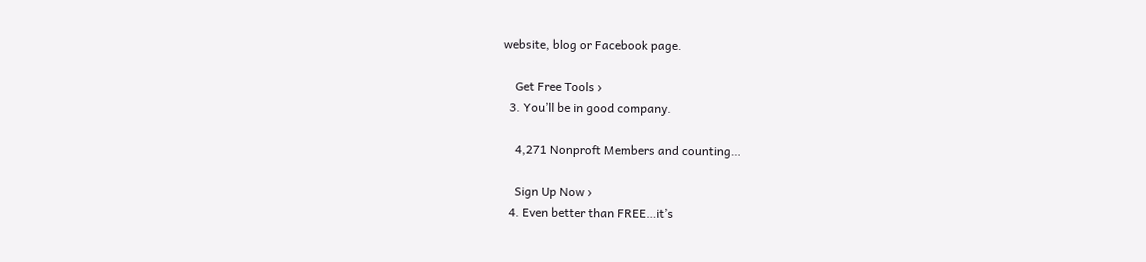website, blog or Facebook page.

    Get Free Tools ›
  3. You’ll be in good company.

    4,271 Nonproft Members and counting…

    Sign Up Now ›
  4. Even better than FREE…it’s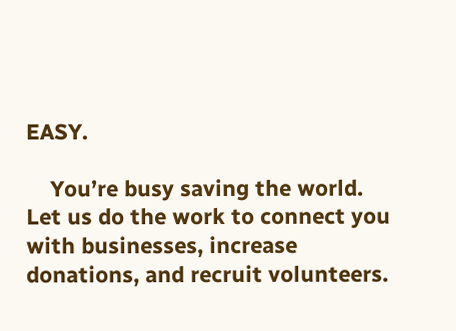EASY.

    You’re busy saving the world. Let us do the work to connect you with businesses, increase donations, and recruit volunteers.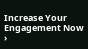Increase Your Engagement Now ›